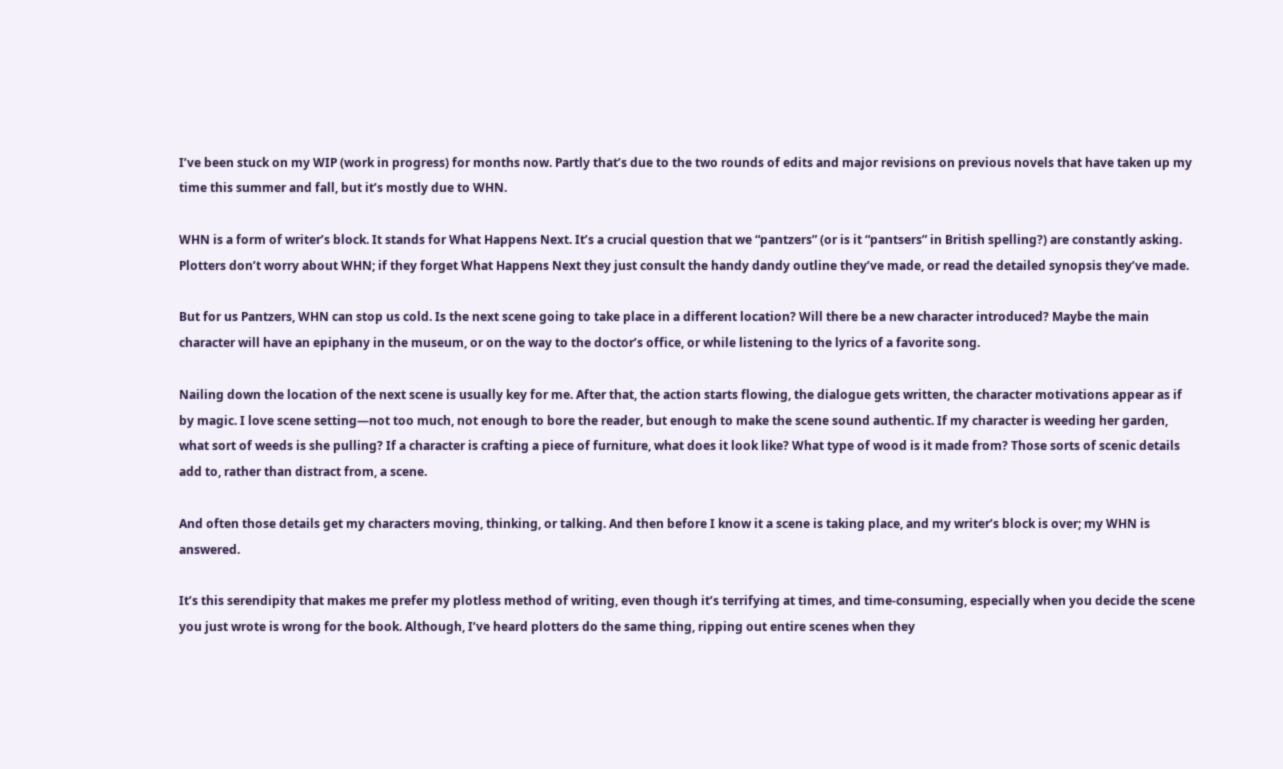I’ve been stuck on my WIP (work in progress) for months now. Partly that’s due to the two rounds of edits and major revisions on previous novels that have taken up my time this summer and fall, but it’s mostly due to WHN.

WHN is a form of writer’s block. It stands for What Happens Next. It’s a crucial question that we “pantzers” (or is it “pantsers” in British spelling?) are constantly asking. Plotters don’t worry about WHN; if they forget What Happens Next they just consult the handy dandy outline they’ve made, or read the detailed synopsis they’ve made.

But for us Pantzers, WHN can stop us cold. Is the next scene going to take place in a different location? Will there be a new character introduced? Maybe the main character will have an epiphany in the museum, or on the way to the doctor’s office, or while listening to the lyrics of a favorite song.

Nailing down the location of the next scene is usually key for me. After that, the action starts flowing, the dialogue gets written, the character motivations appear as if by magic. I love scene setting—not too much, not enough to bore the reader, but enough to make the scene sound authentic. If my character is weeding her garden, what sort of weeds is she pulling? If a character is crafting a piece of furniture, what does it look like? What type of wood is it made from? Those sorts of scenic details add to, rather than distract from, a scene.

And often those details get my characters moving, thinking, or talking. And then before I know it a scene is taking place, and my writer’s block is over; my WHN is answered.

It’s this serendipity that makes me prefer my plotless method of writing, even though it’s terrifying at times, and time-consuming, especially when you decide the scene you just wrote is wrong for the book. Although, I’ve heard plotters do the same thing, ripping out entire scenes when they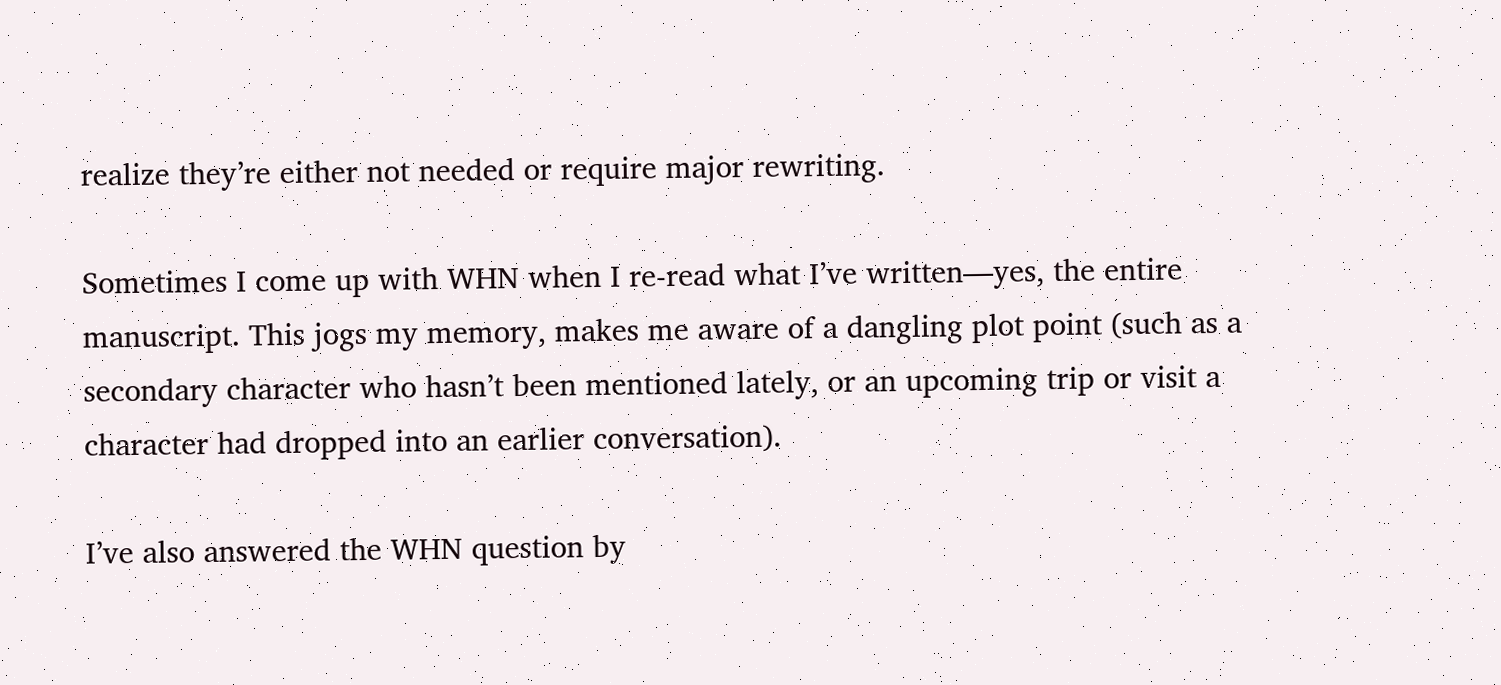realize they’re either not needed or require major rewriting.

Sometimes I come up with WHN when I re-read what I’ve written—yes, the entire manuscript. This jogs my memory, makes me aware of a dangling plot point (such as a secondary character who hasn’t been mentioned lately, or an upcoming trip or visit a character had dropped into an earlier conversation).

I’ve also answered the WHN question by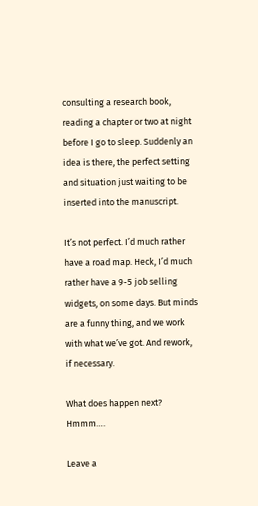consulting a research book, reading a chapter or two at night before I go to sleep. Suddenly an idea is there, the perfect setting and situation just waiting to be inserted into the manuscript.

It’s not perfect. I’d much rather have a road map. Heck, I’d much rather have a 9-5 job selling widgets, on some days. But minds are a funny thing, and we work with what we’ve got. And rework, if necessary.

What does happen next? Hmmm….

Leave a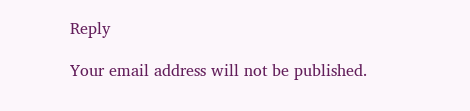Reply

Your email address will not be published.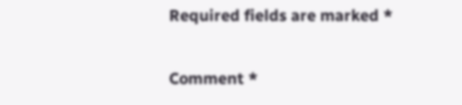Required fields are marked *

Comment *